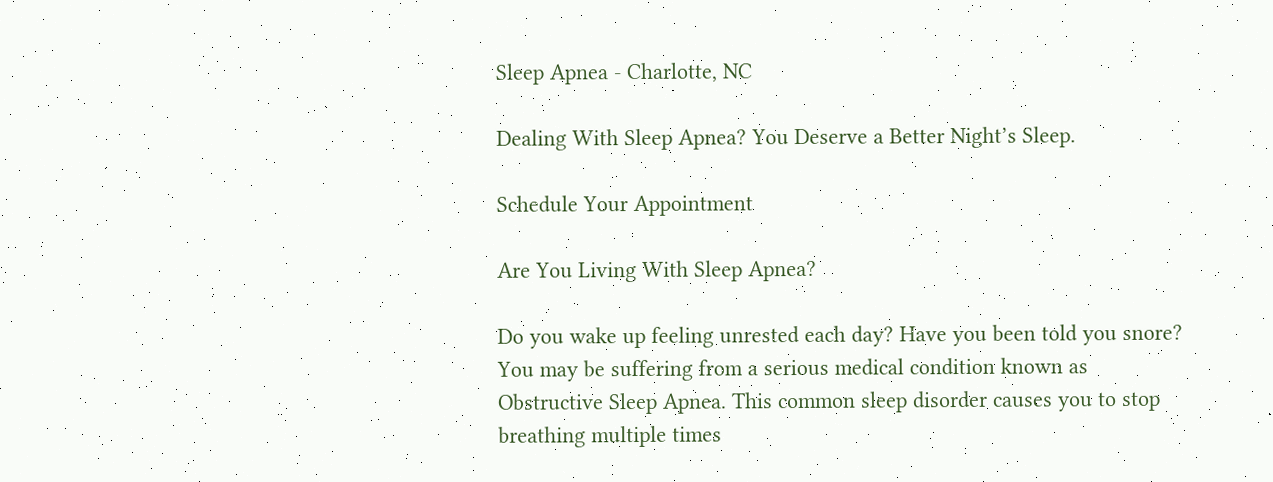Sleep Apnea - Charlotte, NC

Dealing With Sleep Apnea? You Deserve a Better Night’s Sleep.

Schedule Your Appointment

Are You Living With Sleep Apnea?

Do you wake up feeling unrested each day? Have you been told you snore? You may be suffering from a serious medical condition known as Obstructive Sleep Apnea. This common sleep disorder causes you to stop breathing multiple times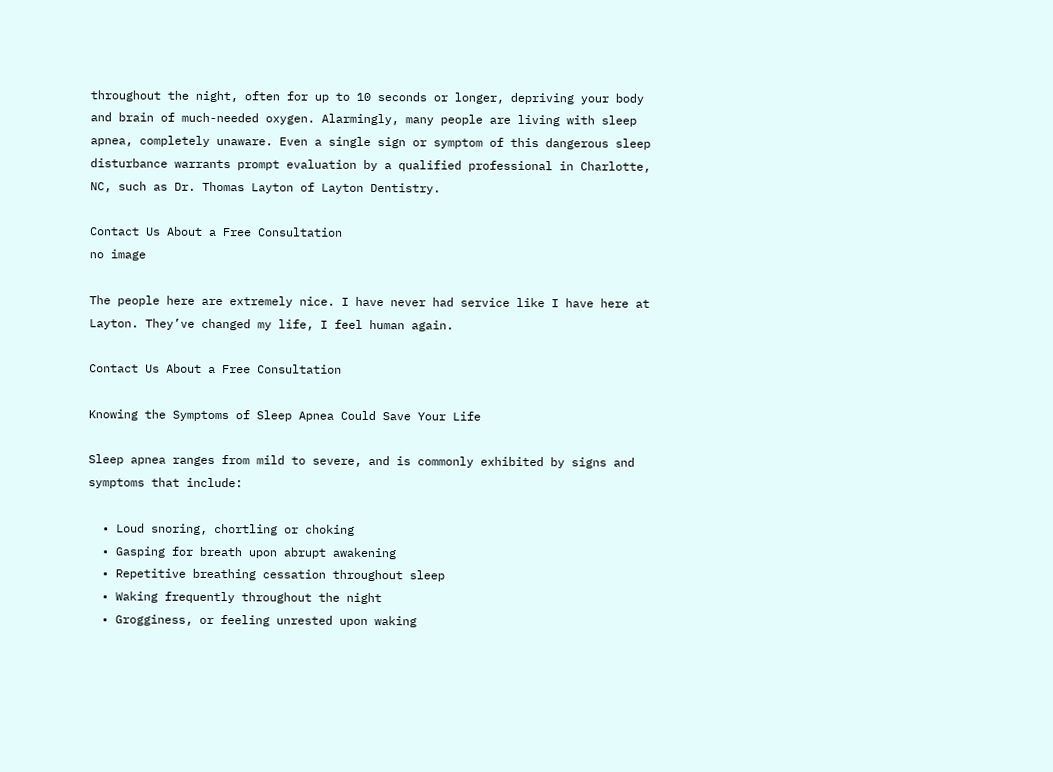throughout the night, often for up to 10 seconds or longer, depriving your body and brain of much-needed oxygen. Alarmingly, many people are living with sleep apnea, completely unaware. Even a single sign or symptom of this dangerous sleep disturbance warrants prompt evaluation by a qualified professional in Charlotte, NC, such as Dr. Thomas Layton of Layton Dentistry.

Contact Us About a Free Consultation
no image

The people here are extremely nice. I have never had service like I have here at Layton. They’ve changed my life, I feel human again.

Contact Us About a Free Consultation

Knowing the Symptoms of Sleep Apnea Could Save Your Life

Sleep apnea ranges from mild to severe, and is commonly exhibited by signs and symptoms that include:

  • Loud snoring, chortling or choking
  • Gasping for breath upon abrupt awakening
  • Repetitive breathing cessation throughout sleep
  • Waking frequently throughout the night
  • Grogginess, or feeling unrested upon waking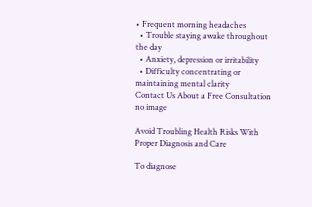• Frequent morning headaches
  • Trouble staying awake throughout the day
  • Anxiety, depression or irritability
  • Difficulty concentrating or maintaining mental clarity
Contact Us About a Free Consultation
no image

Avoid Troubling Health Risks With Proper Diagnosis and Care

To diagnose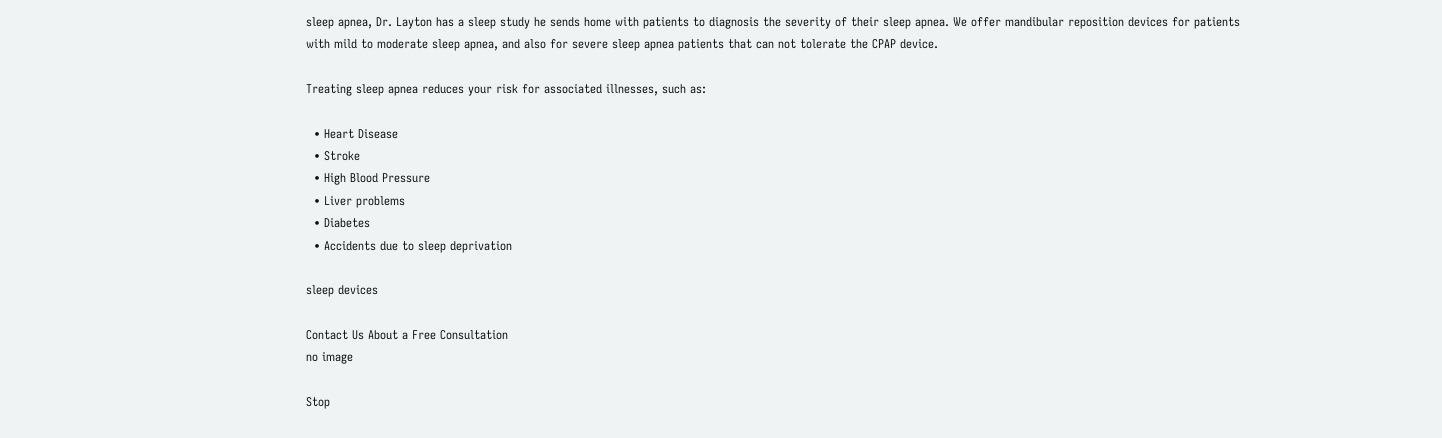sleep apnea, Dr. Layton has a sleep study he sends home with patients to diagnosis the severity of their sleep apnea. We offer mandibular reposition devices for patients with mild to moderate sleep apnea, and also for severe sleep apnea patients that can not tolerate the CPAP device.

Treating sleep apnea reduces your risk for associated illnesses, such as:

  • Heart Disease
  • Stroke
  • High Blood Pressure
  • Liver problems
  • Diabetes
  • Accidents due to sleep deprivation

sleep devices

Contact Us About a Free Consultation
no image

Stop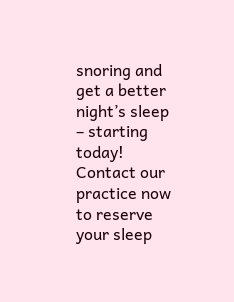snoring and get a better night’s sleep – starting today! Contact our practice now to reserve your sleep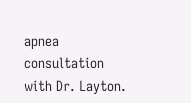apnea consultation with Dr. Layton.